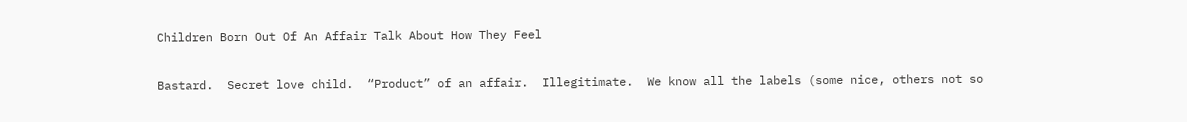Children Born Out Of An Affair Talk About How They Feel

Bastard.  Secret love child.  “Product” of an affair.  Illegitimate.  We know all the labels (some nice, others not so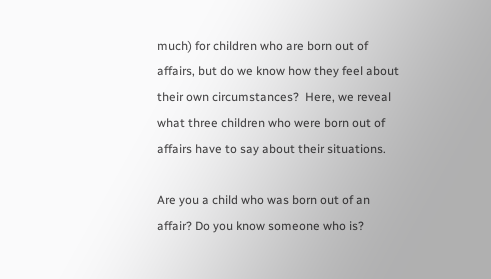much) for children who are born out of affairs, but do we know how they feel about their own circumstances?  Here, we reveal what three children who were born out of affairs have to say about their situations.

Are you a child who was born out of an affair? Do you know someone who is?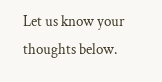Let us know your thoughts below.